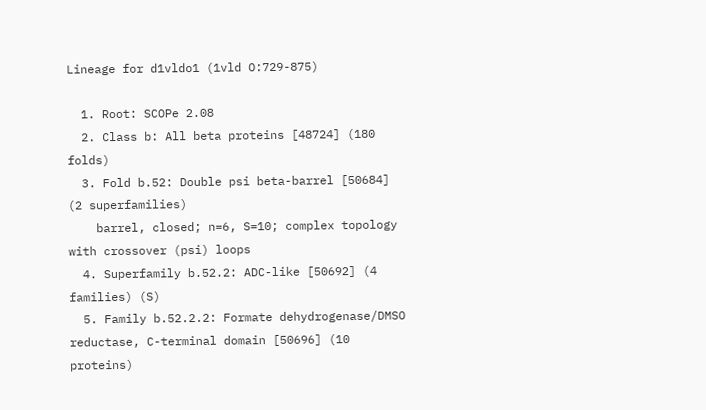Lineage for d1vldo1 (1vld O:729-875)

  1. Root: SCOPe 2.08
  2. Class b: All beta proteins [48724] (180 folds)
  3. Fold b.52: Double psi beta-barrel [50684] (2 superfamilies)
    barrel, closed; n=6, S=10; complex topology with crossover (psi) loops
  4. Superfamily b.52.2: ADC-like [50692] (4 families) (S)
  5. Family b.52.2.2: Formate dehydrogenase/DMSO reductase, C-terminal domain [50696] (10 proteins)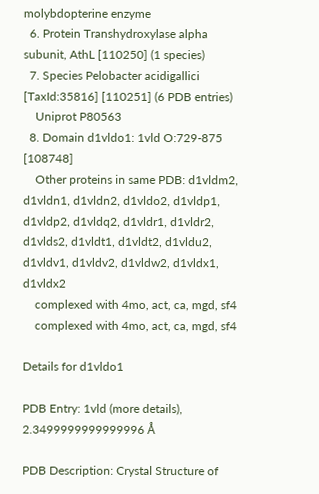molybdopterine enzyme
  6. Protein Transhydroxylase alpha subunit, AthL [110250] (1 species)
  7. Species Pelobacter acidigallici [TaxId:35816] [110251] (6 PDB entries)
    Uniprot P80563
  8. Domain d1vldo1: 1vld O:729-875 [108748]
    Other proteins in same PDB: d1vldm2, d1vldn1, d1vldn2, d1vldo2, d1vldp1, d1vldp2, d1vldq2, d1vldr1, d1vldr2, d1vlds2, d1vldt1, d1vldt2, d1vldu2, d1vldv1, d1vldv2, d1vldw2, d1vldx1, d1vldx2
    complexed with 4mo, act, ca, mgd, sf4
    complexed with 4mo, act, ca, mgd, sf4

Details for d1vldo1

PDB Entry: 1vld (more details), 2.3499999999999996 Å

PDB Description: Crystal Structure of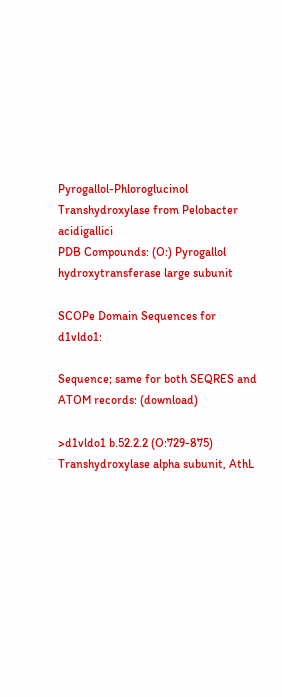Pyrogallol-Phloroglucinol Transhydroxylase from Pelobacter acidigallici
PDB Compounds: (O:) Pyrogallol hydroxytransferase large subunit

SCOPe Domain Sequences for d1vldo1:

Sequence; same for both SEQRES and ATOM records: (download)

>d1vldo1 b.52.2.2 (O:729-875) Transhydroxylase alpha subunit, AthL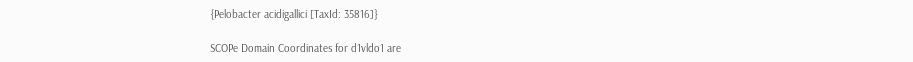{Pelobacter acidigallici [TaxId: 35816]}

SCOPe Domain Coordinates for d1vldo1 are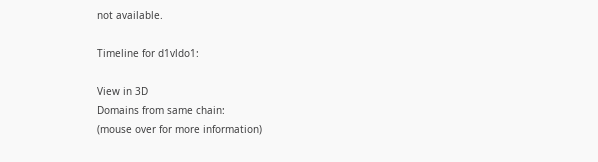not available.

Timeline for d1vldo1:

View in 3D
Domains from same chain:
(mouse over for more information)